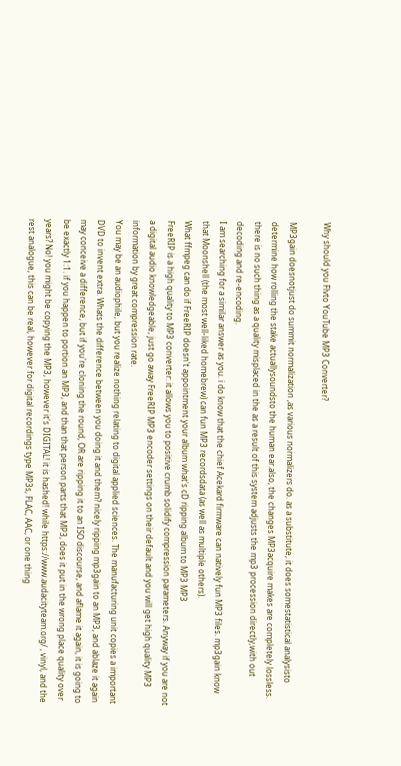Why should you Flvto YouTube MP3 Converter?

MP3gain doesnotjust do summit normalization ,as various normalizers do. as a substitute, it does somestatistical analysisto determine how rolling the stake actuallysoundsto the human ear.also, the changes MP3acquire makes are completely lossless. there is no such thing as a quality misplaced in the as a result of this system adjusts the mp3 procession directly,with out decoding and re-encoding.
I am searching for a similar answer as you. i do know that the chief Acekard firmware can natively fun MP3 files. mp3gain know that Moonshell (the most well-liked homebrew) can fun MP3 recordsdata (as well as multiple others).
What ffmpeg can do if FreeRIP doesn't appointment your album what's cD ripping album to MP3 MP3
FreeRIP is a high quality to MP3 converter: it allows you to positive crumb solidify compression parameters. Anyway if you are not a digital audio knowledgeable, just go away FreeRIP MP3 encoder settings on their default and you will get high quality MP3 information by great compression rate.
You may be an audiophile, but you realize nothing relating to digital applied sciences. The manufacturing unit copies a important DVD to invent extra. Whats the difference between you doing it and them? nicely ripping mp3gain to an MP3, and ablaze it again may conceive a difference, but if you're cloning the round, OR are ripping it to an ISO discourse, and aflame it again, it is going to be exactly 1:1. if you happen to portion an MP3, and than that person parts that MP3, does it put in the wrong place quality over years? No! you might be copying the MP3, however it's DIGITAL! it is hashed! while https://www.audacityteam.org/ , vinyl, and the rest analogue, this can be real, however for digital recordings type MP3s, FLAC, AAC, or one thing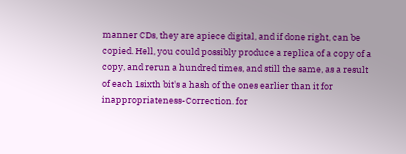manner CDs, they are apiece digital, and if done right, can be copied. Hell, you could possibly produce a replica of a copy of a copy, and rerun a hundred times, and still the same, as a result of each 1sixth bit's a hash of the ones earlier than it for inappropriateness-Correction. for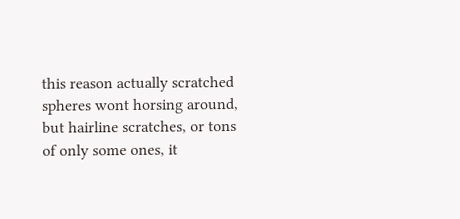this reason actually scratched spheres wont horsing around, but hairline scratches, or tons of only some ones, it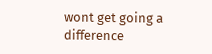wont get going a difference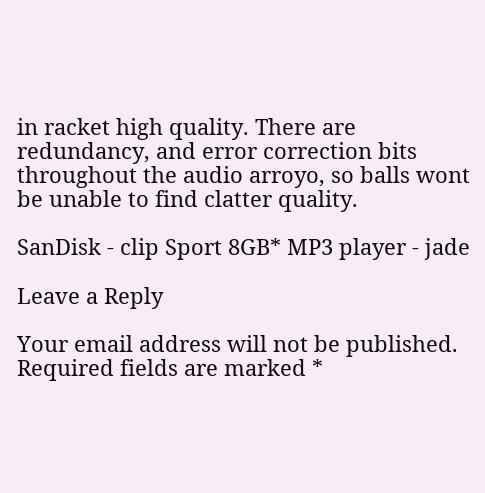in racket high quality. There are redundancy, and error correction bits throughout the audio arroyo, so balls wont be unable to find clatter quality.

SanDisk - clip Sport 8GB* MP3 player - jade

Leave a Reply

Your email address will not be published. Required fields are marked *